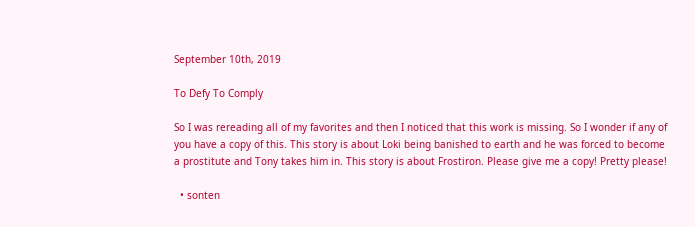September 10th, 2019

To Defy To Comply

So I was rereading all of my favorites and then I noticed that this work is missing. So I wonder if any of you have a copy of this. This story is about Loki being banished to earth and he was forced to become a prostitute and Tony takes him in. This story is about Frostiron. Please give me a copy! Pretty please!

  • sonten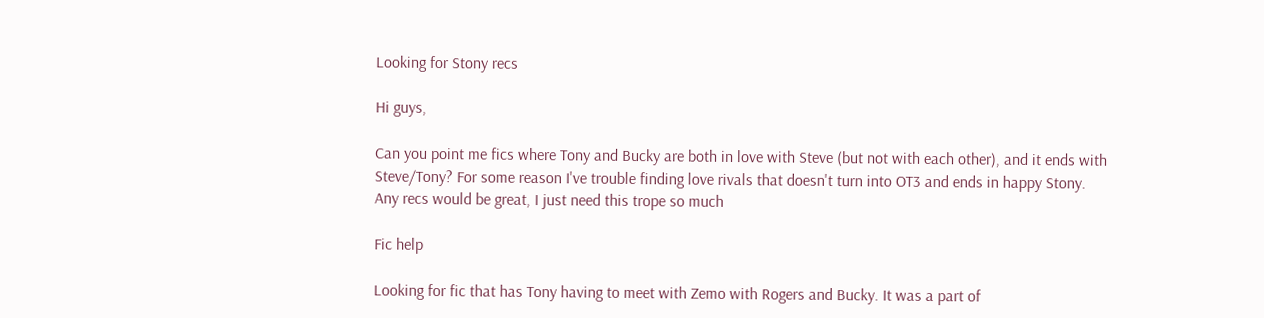Looking for Stony recs

Hi guys,

Can you point me fics where Tony and Bucky are both in love with Steve (but not with each other), and it ends with Steve/Tony? For some reason I've trouble finding love rivals that doesn't turn into OT3 and ends in happy Stony.
Any recs would be great, I just need this trope so much

Fic help

Looking for fic that has Tony having to meet with Zemo with Rogers and Bucky. It was a part of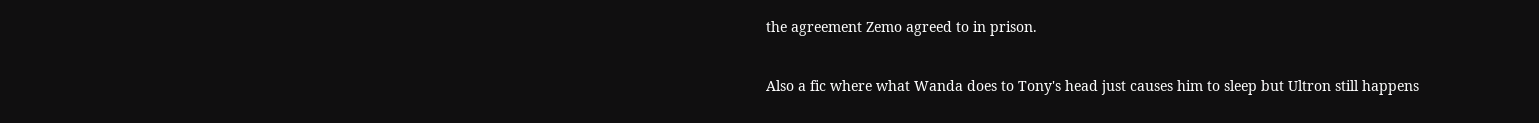the agreement Zemo agreed to in prison.

Also a fic where what Wanda does to Tony's head just causes him to sleep but Ultron still happens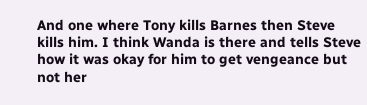And one where Tony kills Barnes then Steve kills him. I think Wanda is there and tells Steve how it was okay for him to get vengeance but not her